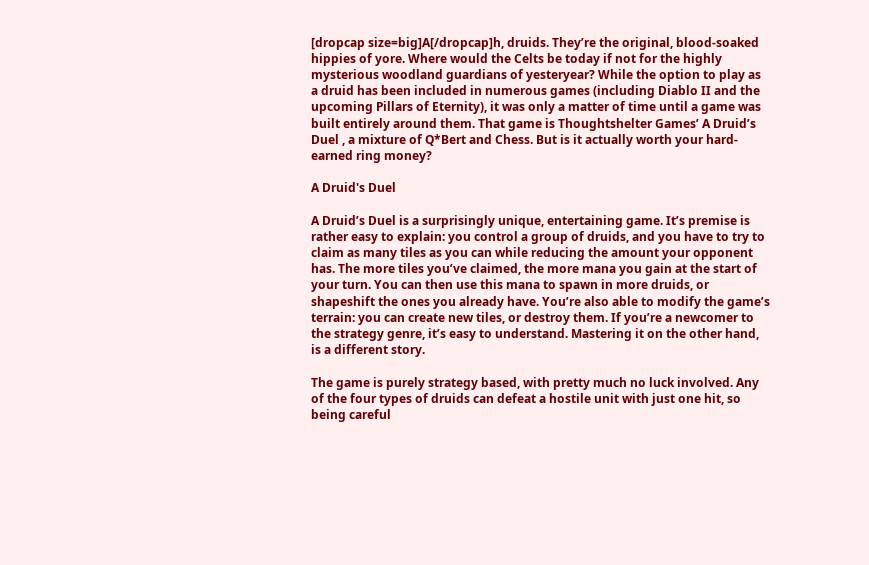[dropcap size=big]A[/dropcap]h, druids. They’re the original, blood-soaked hippies of yore. Where would the Celts be today if not for the highly mysterious woodland guardians of yesteryear? While the option to play as a druid has been included in numerous games (including Diablo II and the upcoming Pillars of Eternity), it was only a matter of time until a game was built entirely around them. That game is Thoughtshelter Games’ A Druid’s Duel , a mixture of Q*Bert and Chess. But is it actually worth your hard-earned ring money?

A Druid's Duel

A Druid’s Duel is a surprisingly unique, entertaining game. It’s premise is rather easy to explain: you control a group of druids, and you have to try to claim as many tiles as you can while reducing the amount your opponent has. The more tiles you’ve claimed, the more mana you gain at the start of your turn. You can then use this mana to spawn in more druids, or shapeshift the ones you already have. You’re also able to modify the game’s terrain: you can create new tiles, or destroy them. If you’re a newcomer to the strategy genre, it’s easy to understand. Mastering it on the other hand, is a different story.

The game is purely strategy based, with pretty much no luck involved. Any of the four types of druids can defeat a hostile unit with just one hit, so being careful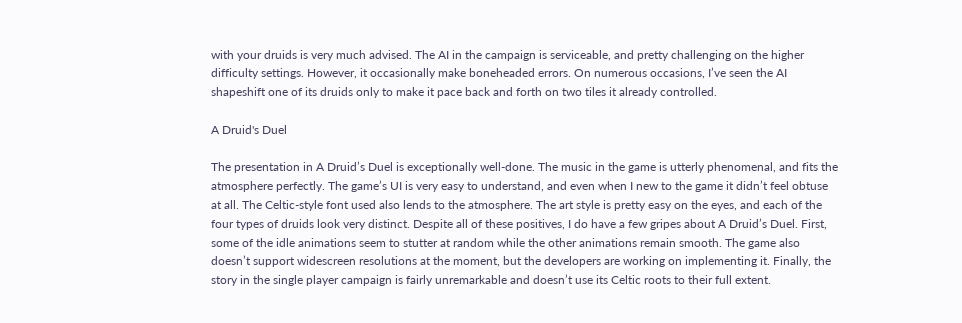with your druids is very much advised. The AI in the campaign is serviceable, and pretty challenging on the higher difficulty settings. However, it occasionally make boneheaded errors. On numerous occasions, I’ve seen the AI shapeshift one of its druids only to make it pace back and forth on two tiles it already controlled.

A Druid's Duel

The presentation in A Druid’s Duel is exceptionally well-done. The music in the game is utterly phenomenal, and fits the atmosphere perfectly. The game’s UI is very easy to understand, and even when I new to the game it didn’t feel obtuse at all. The Celtic-style font used also lends to the atmosphere. The art style is pretty easy on the eyes, and each of the four types of druids look very distinct. Despite all of these positives, I do have a few gripes about A Druid’s Duel. First, some of the idle animations seem to stutter at random while the other animations remain smooth. The game also doesn’t support widescreen resolutions at the moment, but the developers are working on implementing it. Finally, the story in the single player campaign is fairly unremarkable and doesn’t use its Celtic roots to their full extent.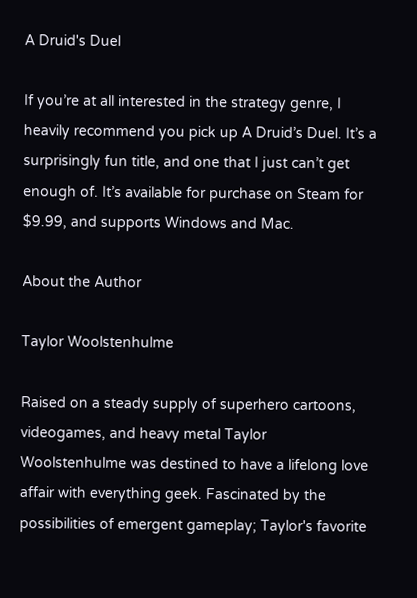A Druid's Duel

If you’re at all interested in the strategy genre, I heavily recommend you pick up A Druid’s Duel. It’s a surprisingly fun title, and one that I just can’t get enough of. It’s available for purchase on Steam for $9.99, and supports Windows and Mac.

About the Author

Taylor Woolstenhulme

Raised on a steady supply of superhero cartoons, videogames, and heavy metal Taylor Woolstenhulme was destined to have a lifelong love affair with everything geek. Fascinated by the possibilities of emergent gameplay; Taylor's favorite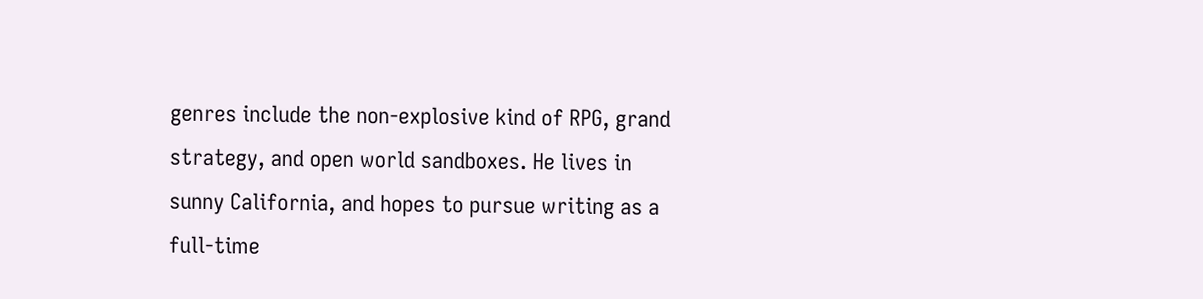genres include the non-explosive kind of RPG, grand strategy, and open world sandboxes. He lives in sunny California, and hopes to pursue writing as a full-time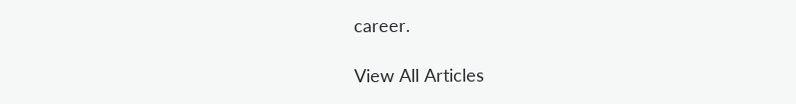career.

View All Articles